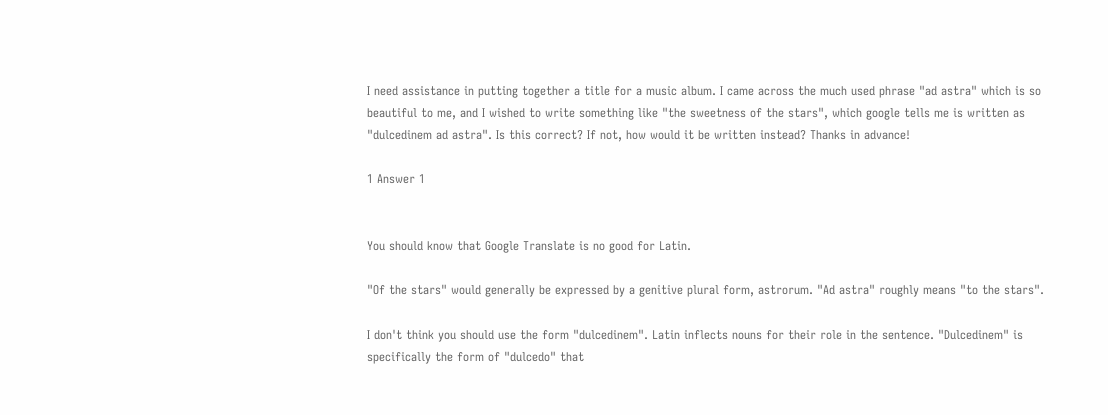I need assistance in putting together a title for a music album. I came across the much used phrase "ad astra" which is so beautiful to me, and I wished to write something like "the sweetness of the stars", which google tells me is written as "dulcedinem ad astra". Is this correct? If not, how would it be written instead? Thanks in advance!

1 Answer 1


You should know that Google Translate is no good for Latin.

"Of the stars" would generally be expressed by a genitive plural form, astrorum. "Ad astra" roughly means "to the stars".

I don't think you should use the form "dulcedinem". Latin inflects nouns for their role in the sentence. "Dulcedinem" is specifically the form of "dulcedo" that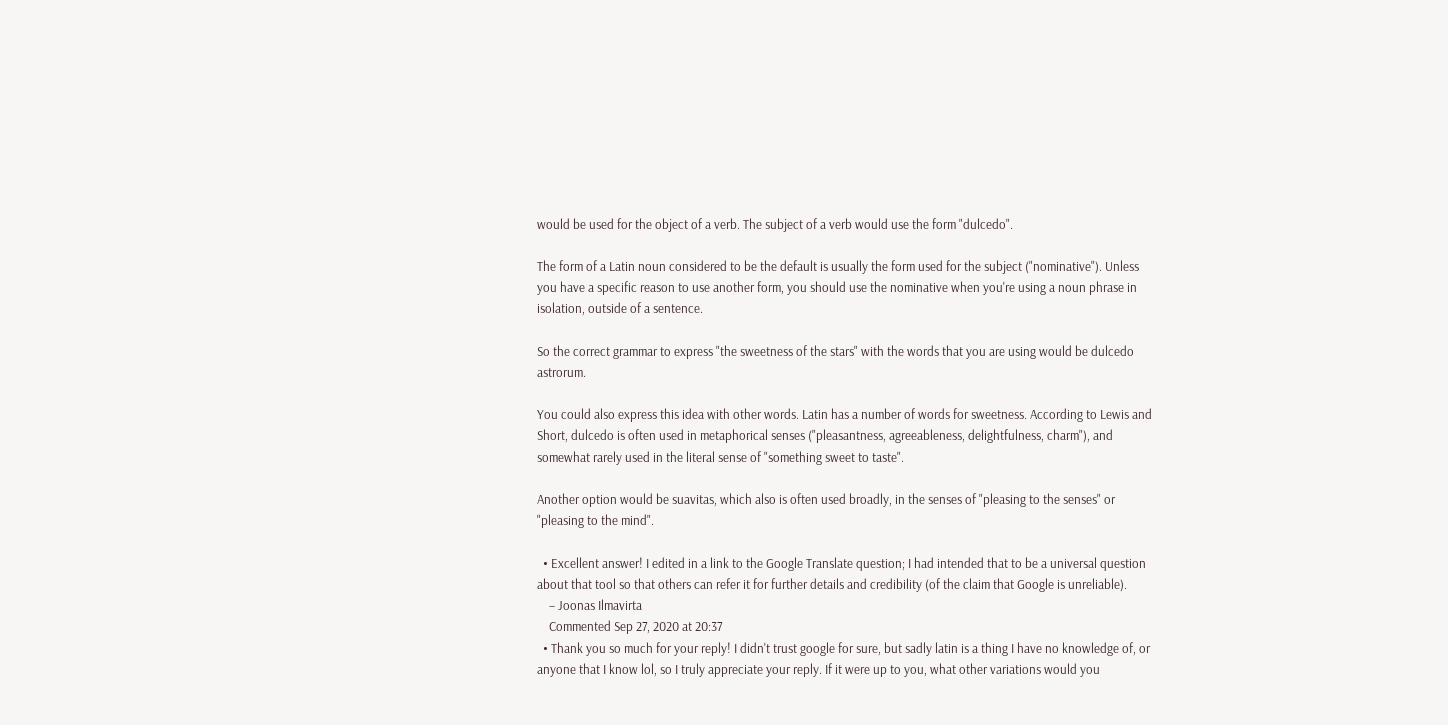would be used for the object of a verb. The subject of a verb would use the form "dulcedo".

The form of a Latin noun considered to be the default is usually the form used for the subject ("nominative"). Unless you have a specific reason to use another form, you should use the nominative when you're using a noun phrase in isolation, outside of a sentence.

So the correct grammar to express "the sweetness of the stars" with the words that you are using would be dulcedo astrorum.

You could also express this idea with other words. Latin has a number of words for sweetness. According to Lewis and Short, dulcedo is often used in metaphorical senses ("pleasantness, agreeableness, delightfulness, charm"), and somewhat rarely used in the literal sense of "something sweet to taste".

Another option would be suavitas, which also is often used broadly, in the senses of "pleasing to the senses" or "pleasing to the mind".

  • Excellent answer! I edited in a link to the Google Translate question; I had intended that to be a universal question about that tool so that others can refer it for further details and credibility (of the claim that Google is unreliable).
    – Joonas Ilmavirta
    Commented Sep 27, 2020 at 20:37
  • Thank you so much for your reply! I didn't trust google for sure, but sadly latin is a thing I have no knowledge of, or anyone that I know lol, so I truly appreciate your reply. If it were up to you, what other variations would you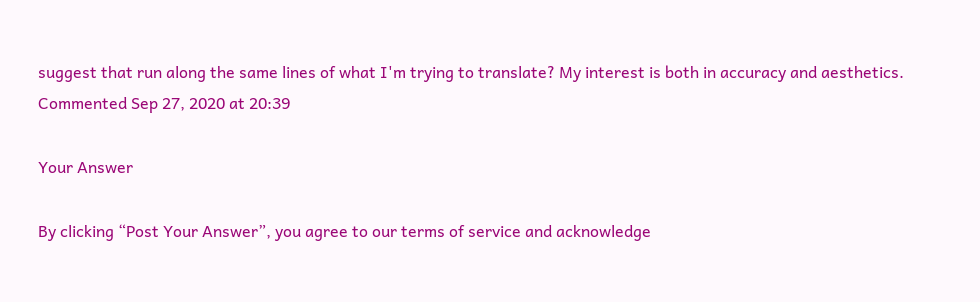suggest that run along the same lines of what I'm trying to translate? My interest is both in accuracy and aesthetics. Commented Sep 27, 2020 at 20:39

Your Answer

By clicking “Post Your Answer”, you agree to our terms of service and acknowledge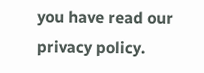you have read our privacy policy.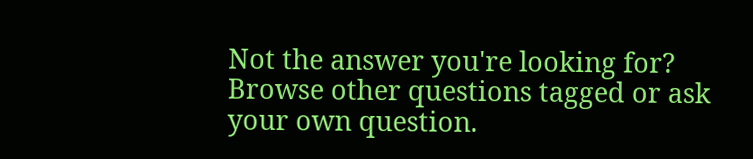Not the answer you're looking for? Browse other questions tagged or ask your own question.